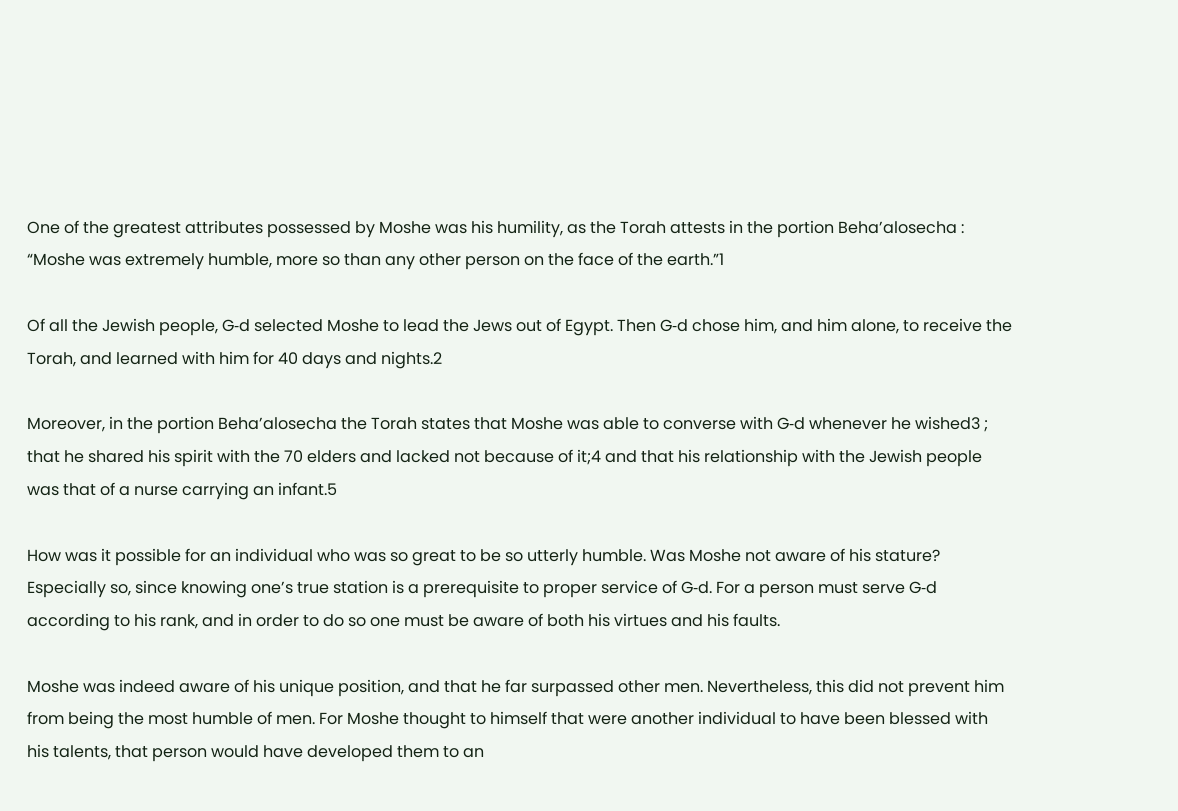One of the greatest attributes possessed by Moshe was his humility, as the Torah attests in the portion Beha’alosecha : “Moshe was extremely humble, more so than any other person on the face of the earth.”1

Of all the Jewish people, G‑d selected Moshe to lead the Jews out of Egypt. Then G‑d chose him, and him alone, to receive the Torah, and learned with him for 40 days and nights.2

Moreover, in the portion Beha’alosecha the Torah states that Moshe was able to converse with G‑d whenever he wished3 ; that he shared his spirit with the 70 elders and lacked not because of it;4 and that his relationship with the Jewish people was that of a nurse carrying an infant.5

How was it possible for an individual who was so great to be so utterly humble. Was Moshe not aware of his stature? Especially so, since knowing one’s true station is a prerequisite to proper service of G‑d. For a person must serve G‑d according to his rank, and in order to do so one must be aware of both his virtues and his faults.

Moshe was indeed aware of his unique position, and that he far surpassed other men. Nevertheless, this did not prevent him from being the most humble of men. For Moshe thought to himself that were another individual to have been blessed with his talents, that person would have developed them to an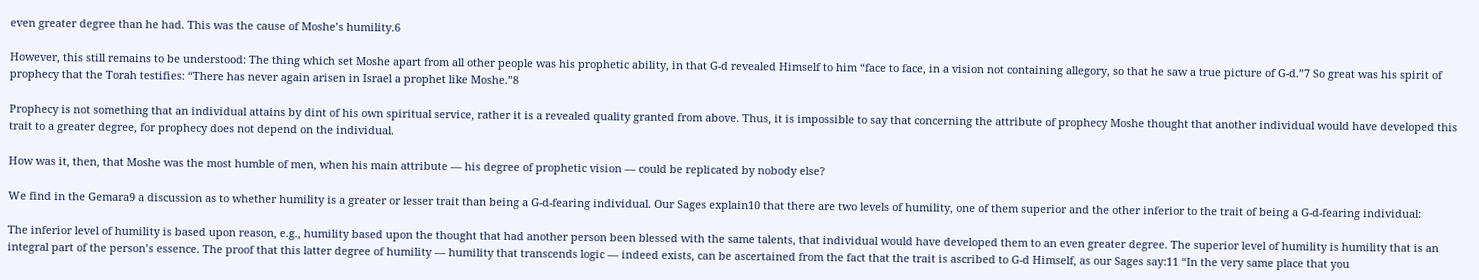even greater degree than he had. This was the cause of Moshe’s humility.6

However, this still remains to be understood: The thing which set Moshe apart from all other people was his prophetic ability, in that G‑d revealed Himself to him “face to face, in a vision not containing allegory, so that he saw a true picture of G‑d.”7 So great was his spirit of prophecy that the Torah testifies: “There has never again arisen in Israel a prophet like Moshe.”8

Prophecy is not something that an individual attains by dint of his own spiritual service, rather it is a revealed quality granted from above. Thus, it is impossible to say that concerning the attribute of prophecy Moshe thought that another individual would have developed this trait to a greater degree, for prophecy does not depend on the individual.

How was it, then, that Moshe was the most humble of men, when his main attribute — his degree of prophetic vision — could be replicated by nobody else?

We find in the Gemara9 a discussion as to whether humility is a greater or lesser trait than being a G‑d-fearing individual. Our Sages explain10 that there are two levels of humility, one of them superior and the other inferior to the trait of being a G‑d-fearing individual:

The inferior level of humility is based upon reason, e.g., humility based upon the thought that had another person been blessed with the same talents, that individual would have developed them to an even greater degree. The superior level of humility is humility that is an integral part of the person’s essence. The proof that this latter degree of humility — humility that transcends logic — indeed exists, can be ascertained from the fact that the trait is ascribed to G‑d Himself, as our Sages say:11 “In the very same place that you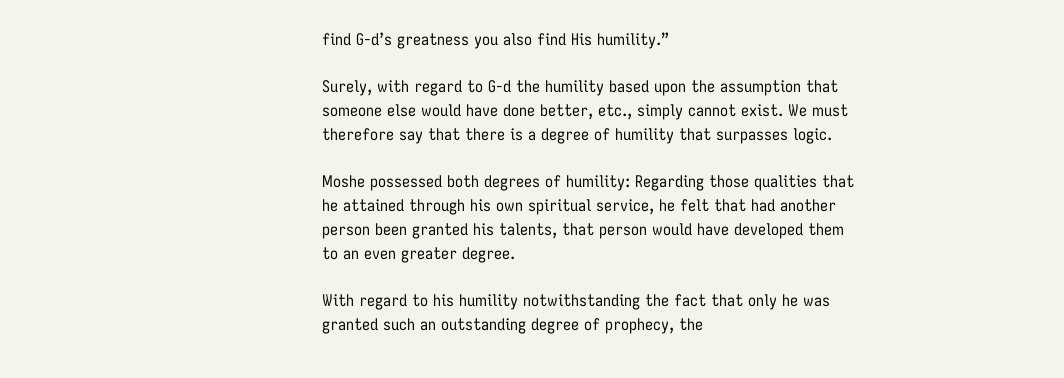find G‑d’s greatness you also find His humility.”

Surely, with regard to G‑d the humility based upon the assumption that someone else would have done better, etc., simply cannot exist. We must therefore say that there is a degree of humility that surpasses logic.

Moshe possessed both degrees of humility: Regarding those qualities that he attained through his own spiritual service, he felt that had another person been granted his talents, that person would have developed them to an even greater degree.

With regard to his humility notwithstanding the fact that only he was granted such an outstanding degree of prophecy, the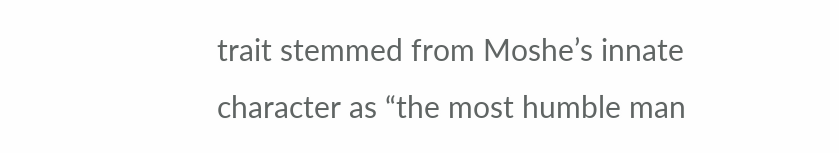trait stemmed from Moshe’s innate character as “the most humble man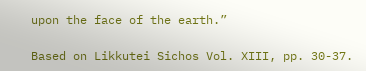upon the face of the earth.”

Based on Likkutei Sichos Vol. XIII, pp. 30-37.